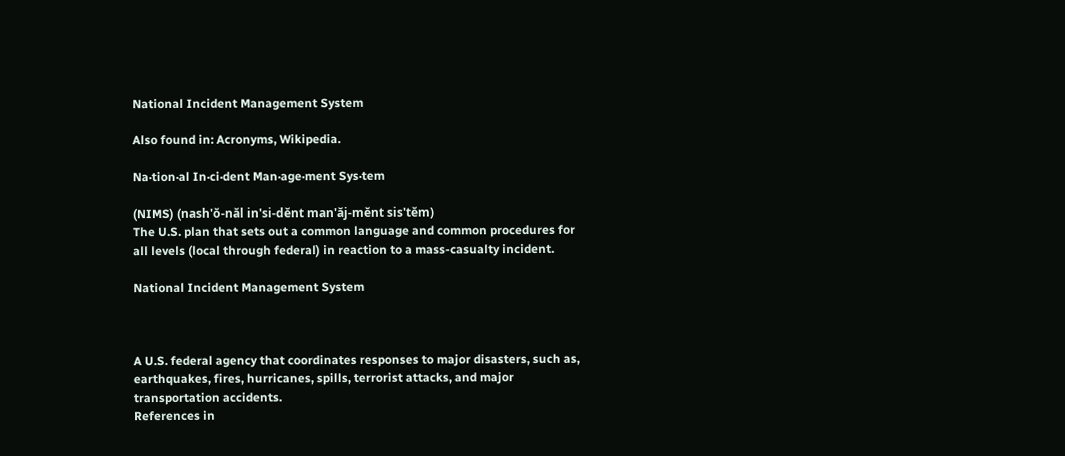National Incident Management System

Also found in: Acronyms, Wikipedia.

Na·tion·al In·ci·dent Man·age·ment Sys·tem

(NIMS) (nash'ŏ-năl in'si-dĕnt man'ăj-mĕnt sis'tĕm)
The U.S. plan that sets out a common language and common procedures for all levels (local through federal) in reaction to a mass-casualty incident.

National Incident Management System



A U.S. federal agency that coordinates responses to major disasters, such as, earthquakes, fires, hurricanes, spills, terrorist attacks, and major transportation accidents.
References in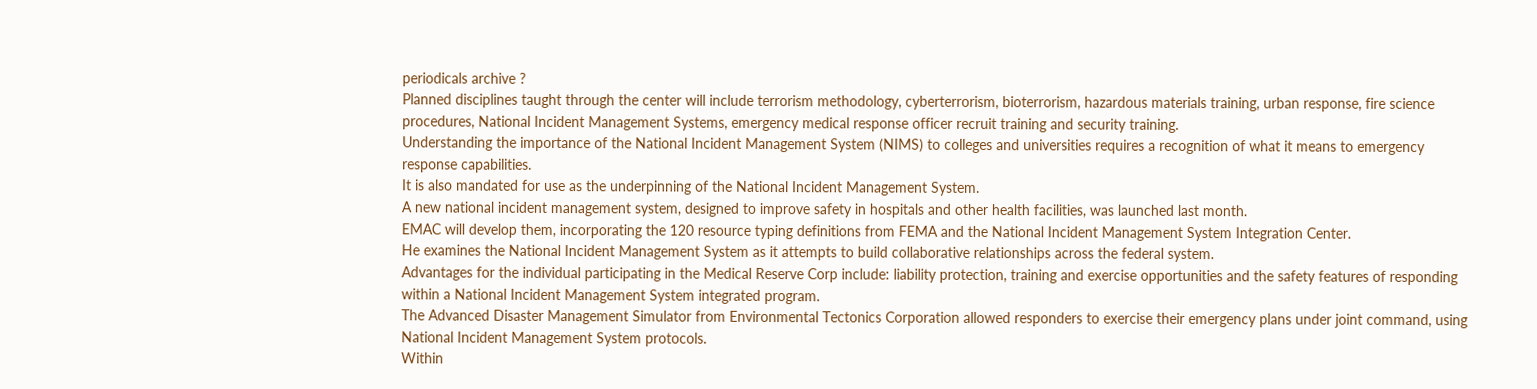periodicals archive ?
Planned disciplines taught through the center will include terrorism methodology, cyberterrorism, bioterrorism, hazardous materials training, urban response, fire science procedures, National Incident Management Systems, emergency medical response officer recruit training and security training.
Understanding the importance of the National Incident Management System (NIMS) to colleges and universities requires a recognition of what it means to emergency response capabilities.
It is also mandated for use as the underpinning of the National Incident Management System.
A new national incident management system, designed to improve safety in hospitals and other health facilities, was launched last month.
EMAC will develop them, incorporating the 120 resource typing definitions from FEMA and the National Incident Management System Integration Center.
He examines the National Incident Management System as it attempts to build collaborative relationships across the federal system.
Advantages for the individual participating in the Medical Reserve Corp include: liability protection, training and exercise opportunities and the safety features of responding within a National Incident Management System integrated program.
The Advanced Disaster Management Simulator from Environmental Tectonics Corporation allowed responders to exercise their emergency plans under joint command, using National Incident Management System protocols.
Within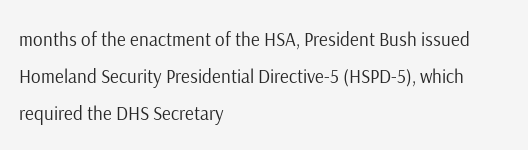months of the enactment of the HSA, President Bush issued Homeland Security Presidential Directive-5 (HSPD-5), which required the DHS Secretary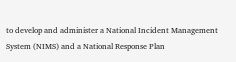to develop and administer a National Incident Management System (NIMS) and a National Response Plan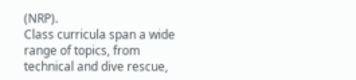(NRP).
Class curricula span a wide range of topics, from technical and dive rescue,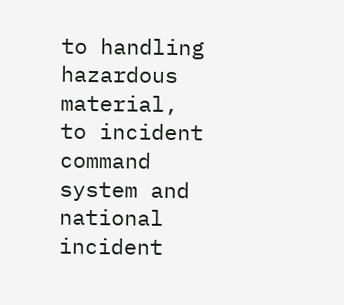to handling hazardous material, to incident command system and national incident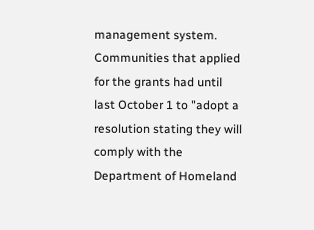management system.
Communities that applied for the grants had until last October 1 to "adopt a resolution stating they will comply with the Department of Homeland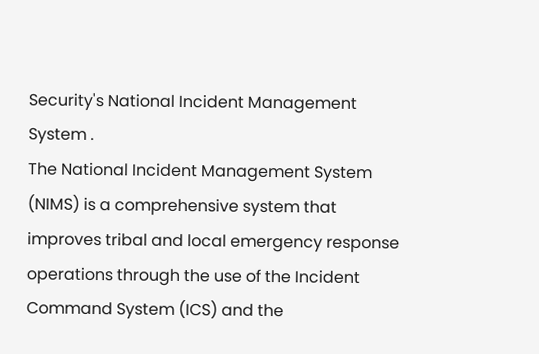Security's National Incident Management System .
The National Incident Management System (NIMS) is a comprehensive system that improves tribal and local emergency response operations through the use of the Incident Command System (ICS) and the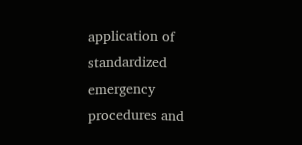application of standardized emergency procedures and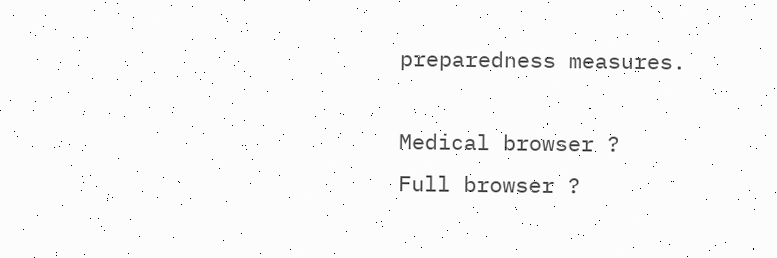preparedness measures.

Medical browser ?
Full browser ?